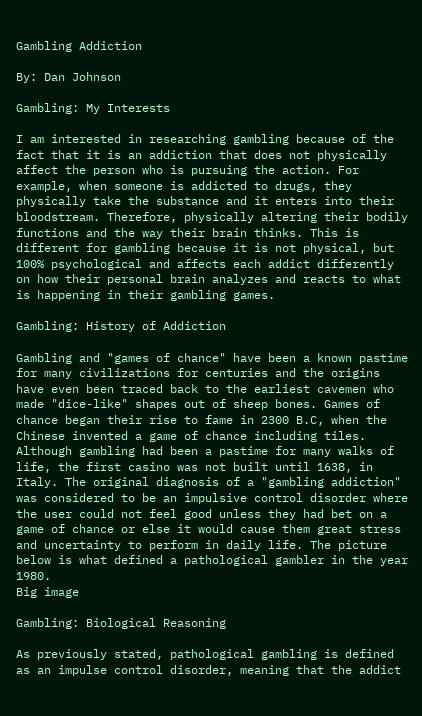Gambling Addiction

By: Dan Johnson

Gambling: My Interests

I am interested in researching gambling because of the fact that it is an addiction that does not physically affect the person who is pursuing the action. For example, when someone is addicted to drugs, they physically take the substance and it enters into their bloodstream. Therefore, physically altering their bodily functions and the way their brain thinks. This is different for gambling because it is not physical, but 100% psychological and affects each addict differently on how their personal brain analyzes and reacts to what is happening in their gambling games.

Gambling: History of Addiction

Gambling and "games of chance" have been a known pastime for many civilizations for centuries and the origins have even been traced back to the earliest cavemen who made "dice-like" shapes out of sheep bones. Games of chance began their rise to fame in 2300 B.C, when the Chinese invented a game of chance including tiles. Although gambling had been a pastime for many walks of life, the first casino was not built until 1638, in Italy. The original diagnosis of a "gambling addiction" was considered to be an impulsive control disorder where the user could not feel good unless they had bet on a game of chance or else it would cause them great stress and uncertainty to perform in daily life. The picture below is what defined a pathological gambler in the year 1980.
Big image

Gambling: Biological Reasoning

As previously stated, pathological gambling is defined as an impulse control disorder, meaning that the addict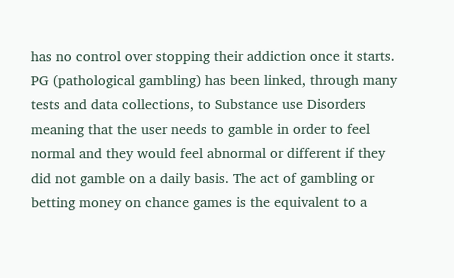has no control over stopping their addiction once it starts. PG (pathological gambling) has been linked, through many tests and data collections, to Substance use Disorders meaning that the user needs to gamble in order to feel normal and they would feel abnormal or different if they did not gamble on a daily basis. The act of gambling or betting money on chance games is the equivalent to a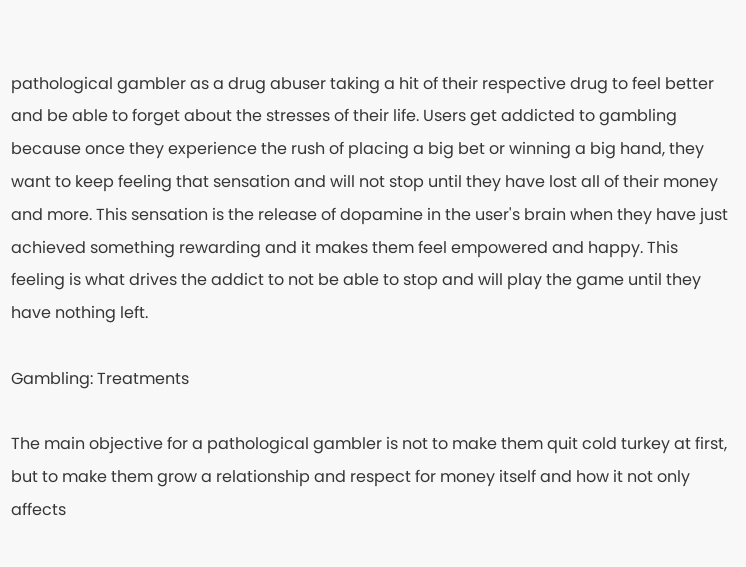pathological gambler as a drug abuser taking a hit of their respective drug to feel better and be able to forget about the stresses of their life. Users get addicted to gambling because once they experience the rush of placing a big bet or winning a big hand, they want to keep feeling that sensation and will not stop until they have lost all of their money and more. This sensation is the release of dopamine in the user's brain when they have just achieved something rewarding and it makes them feel empowered and happy. This feeling is what drives the addict to not be able to stop and will play the game until they have nothing left.

Gambling: Treatments

The main objective for a pathological gambler is not to make them quit cold turkey at first, but to make them grow a relationship and respect for money itself and how it not only affects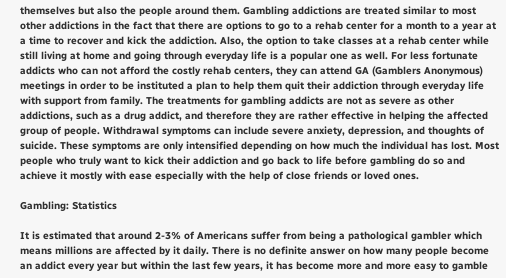themselves but also the people around them. Gambling addictions are treated similar to most other addictions in the fact that there are options to go to a rehab center for a month to a year at a time to recover and kick the addiction. Also, the option to take classes at a rehab center while still living at home and going through everyday life is a popular one as well. For less fortunate addicts who can not afford the costly rehab centers, they can attend GA (Gamblers Anonymous) meetings in order to be instituted a plan to help them quit their addiction through everyday life with support from family. The treatments for gambling addicts are not as severe as other addictions, such as a drug addict, and therefore they are rather effective in helping the affected group of people. Withdrawal symptoms can include severe anxiety, depression, and thoughts of suicide. These symptoms are only intensified depending on how much the individual has lost. Most people who truly want to kick their addiction and go back to life before gambling do so and achieve it mostly with ease especially with the help of close friends or loved ones.

Gambling: Statistics

It is estimated that around 2-3% of Americans suffer from being a pathological gambler which means millions are affected by it daily. There is no definite answer on how many people become an addict every year but within the last few years, it has become more and more easy to gamble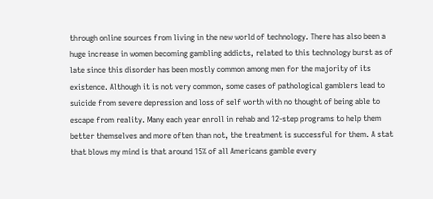through online sources from living in the new world of technology. There has also been a huge increase in women becoming gambling addicts, related to this technology burst as of late since this disorder has been mostly common among men for the majority of its existence. Although it is not very common, some cases of pathological gamblers lead to suicide from severe depression and loss of self worth with no thought of being able to escape from reality. Many each year enroll in rehab and 12-step programs to help them better themselves and more often than not, the treatment is successful for them. A stat that blows my mind is that around 15% of all Americans gamble every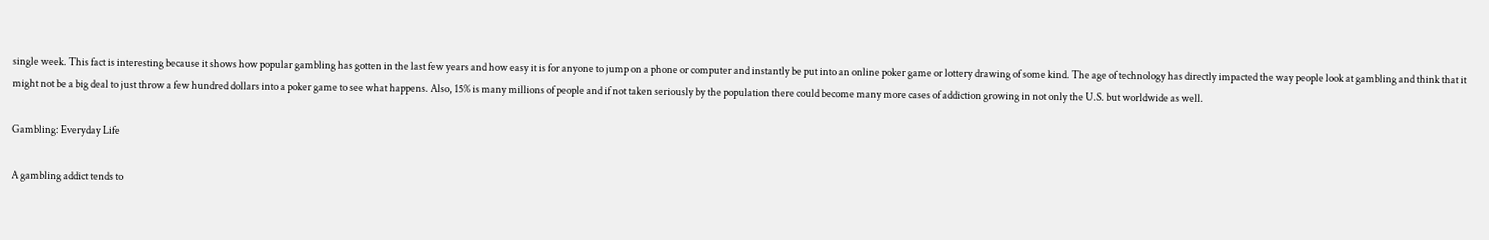single week. This fact is interesting because it shows how popular gambling has gotten in the last few years and how easy it is for anyone to jump on a phone or computer and instantly be put into an online poker game or lottery drawing of some kind. The age of technology has directly impacted the way people look at gambling and think that it might not be a big deal to just throw a few hundred dollars into a poker game to see what happens. Also, 15% is many millions of people and if not taken seriously by the population there could become many more cases of addiction growing in not only the U.S. but worldwide as well.

Gambling: Everyday Life

A gambling addict tends to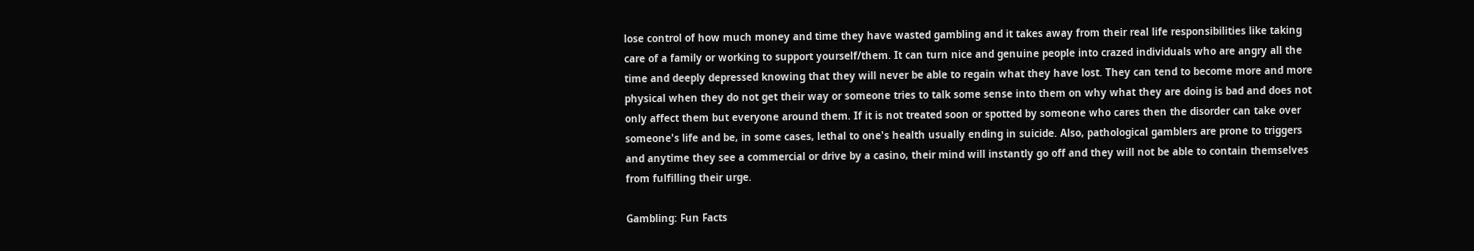lose control of how much money and time they have wasted gambling and it takes away from their real life responsibilities like taking care of a family or working to support yourself/them. It can turn nice and genuine people into crazed individuals who are angry all the time and deeply depressed knowing that they will never be able to regain what they have lost. They can tend to become more and more physical when they do not get their way or someone tries to talk some sense into them on why what they are doing is bad and does not only affect them but everyone around them. If it is not treated soon or spotted by someone who cares then the disorder can take over someone's life and be, in some cases, lethal to one's health usually ending in suicide. Also, pathological gamblers are prone to triggers and anytime they see a commercial or drive by a casino, their mind will instantly go off and they will not be able to contain themselves from fulfilling their urge.

Gambling: Fun Facts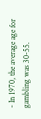- In 1970, the average age for gambling was 30-55.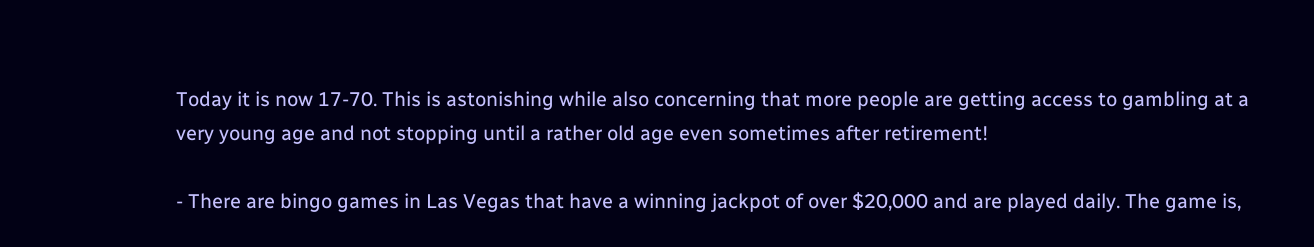Today it is now 17-70. This is astonishing while also concerning that more people are getting access to gambling at a very young age and not stopping until a rather old age even sometimes after retirement!

- There are bingo games in Las Vegas that have a winning jackpot of over $20,000 and are played daily. The game is,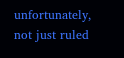unfortunately, not just ruled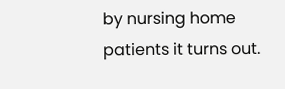by nursing home patients it turns out.